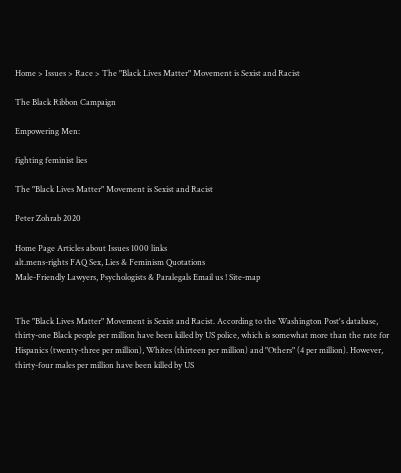Home > Issues > Race > The "Black Lives Matter" Movement is Sexist and Racist

The Black Ribbon Campaign

Empowering Men:

fighting feminist lies

The "Black Lives Matter" Movement is Sexist and Racist

Peter Zohrab 2020

Home Page Articles about Issues 1000 links
alt.mens-rights FAQ Sex, Lies & Feminism Quotations
Male-Friendly Lawyers, Psychologists & Paralegals Email us ! Site-map


The "Black Lives Matter" Movement is Sexist and Racist. According to the Washington Post's database, thirty-one Black people per million have been killed by US police, which is somewhat more than the rate for Hispanics (twenty-three per million), Whites (thirteen per million) and "Others" (4 per million). However, thirty-four males per million have been killed by US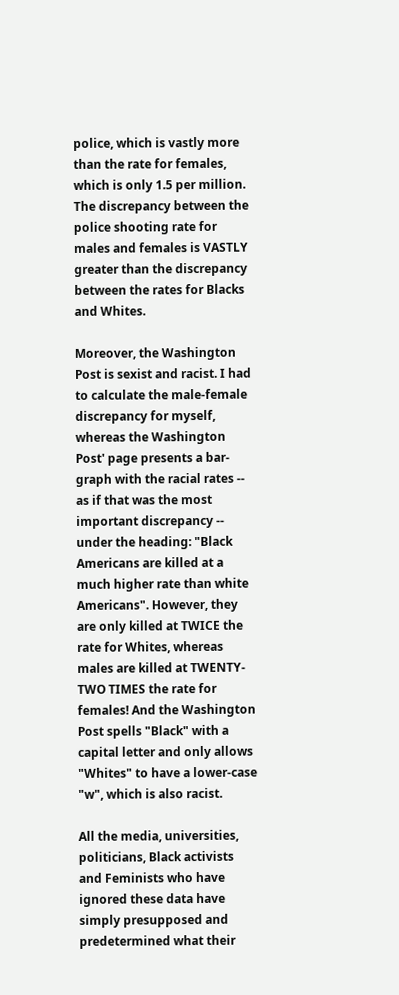police, which is vastly more than the rate for females, which is only 1.5 per million. The discrepancy between the police shooting rate for males and females is VASTLY greater than the discrepancy between the rates for Blacks and Whites.

Moreover, the Washington Post is sexist and racist. I had to calculate the male-female discrepancy for myself, whereas the Washington Post' page presents a bar-graph with the racial rates -- as if that was the most important discrepancy -- under the heading: "Black Americans are killed at a much higher rate than white Americans". However, they are only killed at TWICE the rate for Whites, whereas males are killed at TWENTY-TWO TIMES the rate for females! And the Washington Post spells "Black" with a capital letter and only allows "Whites" to have a lower-case "w", which is also racist.

All the media, universities, politicians, Black activists and Feminists who have ignored these data have simply presupposed and predetermined what their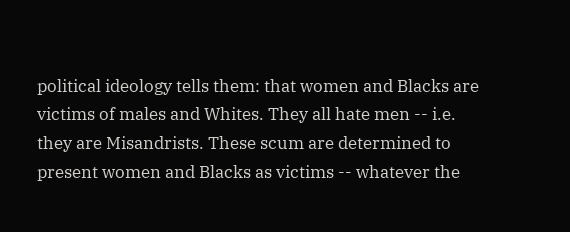political ideology tells them: that women and Blacks are victims of males and Whites. They all hate men -- i.e. they are Misandrists. These scum are determined to present women and Blacks as victims -- whatever the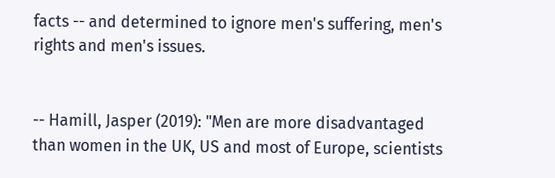facts -- and determined to ignore men's suffering, men's rights and men's issues.


-- Hamill, Jasper (2019): "Men are more disadvantaged than women in the UK, US and most of Europe, scientists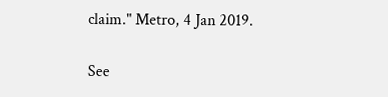claim." Metro, 4 Jan 2019.

See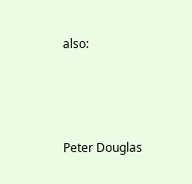also:





Peter Douglas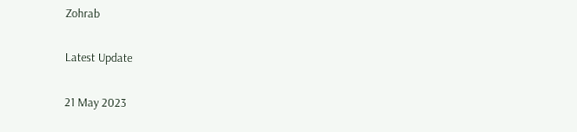Zohrab

Latest Update

21 May 2023